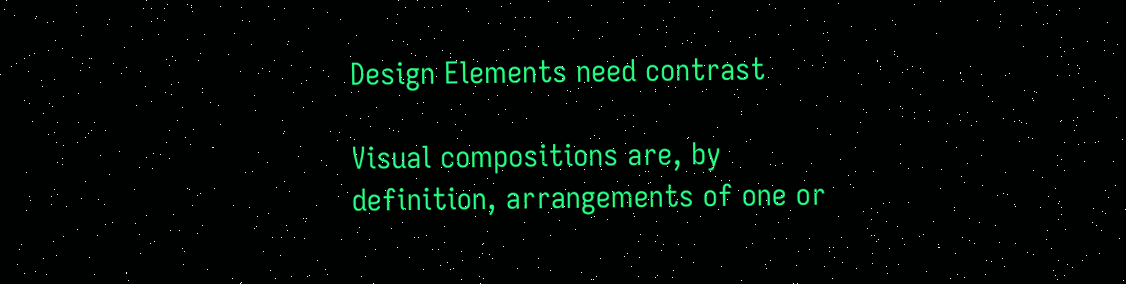Design Elements need contrast

Visual compositions are, by definition, arrangements of one or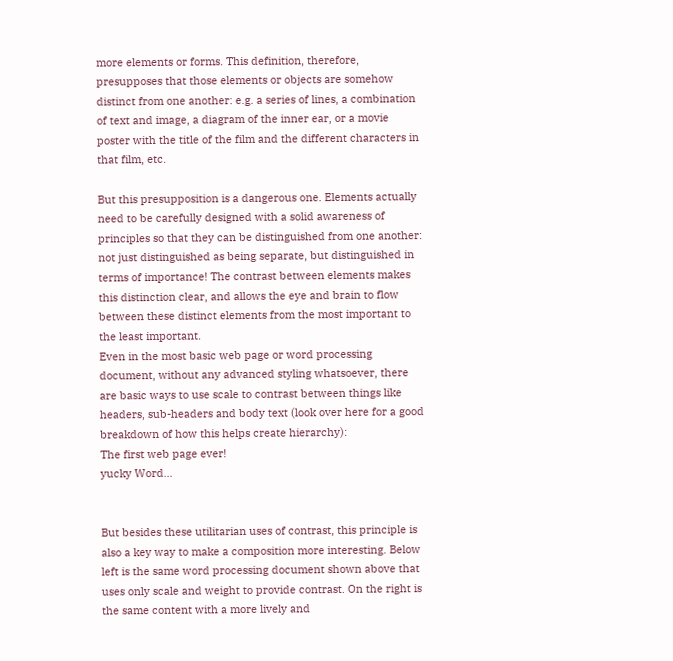more elements or forms. This definition, therefore, presupposes that those elements or objects are somehow distinct from one another: e.g. a series of lines, a combination of text and image, a diagram of the inner ear, or a movie poster with the title of the film and the different characters in that film, etc.

But this presupposition is a dangerous one. Elements actually need to be carefully designed with a solid awareness of principles so that they can be distinguished from one another: not just distinguished as being separate, but distinguished in terms of importance! The contrast between elements makes this distinction clear, and allows the eye and brain to flow between these distinct elements from the most important to the least important.
Even in the most basic web page or word processing document, without any advanced styling whatsoever, there are basic ways to use scale to contrast between things like headers, sub-headers and body text (look over here for a good breakdown of how this helps create hierarchy):
The first web page ever!
yucky Word...


But besides these utilitarian uses of contrast, this principle is also a key way to make a composition more interesting. Below left is the same word processing document shown above that uses only scale and weight to provide contrast. On the right is the same content with a more lively and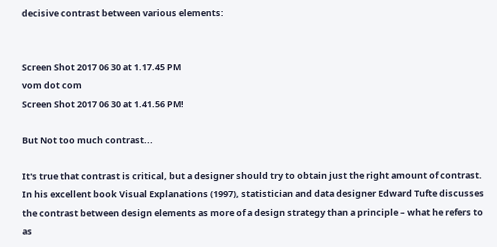decisive contrast between various elements:


Screen Shot 2017 06 30 at 1.17.45 PM
vom dot com
Screen Shot 2017 06 30 at 1.41.56 PM!

But Not too much contrast...

It's true that contrast is critical, but a designer should try to obtain just the right amount of contrast. In his excellent book Visual Explanations (1997), statistician and data designer Edward Tufte discusses the contrast between design elements as more of a design strategy than a principle – what he refers to as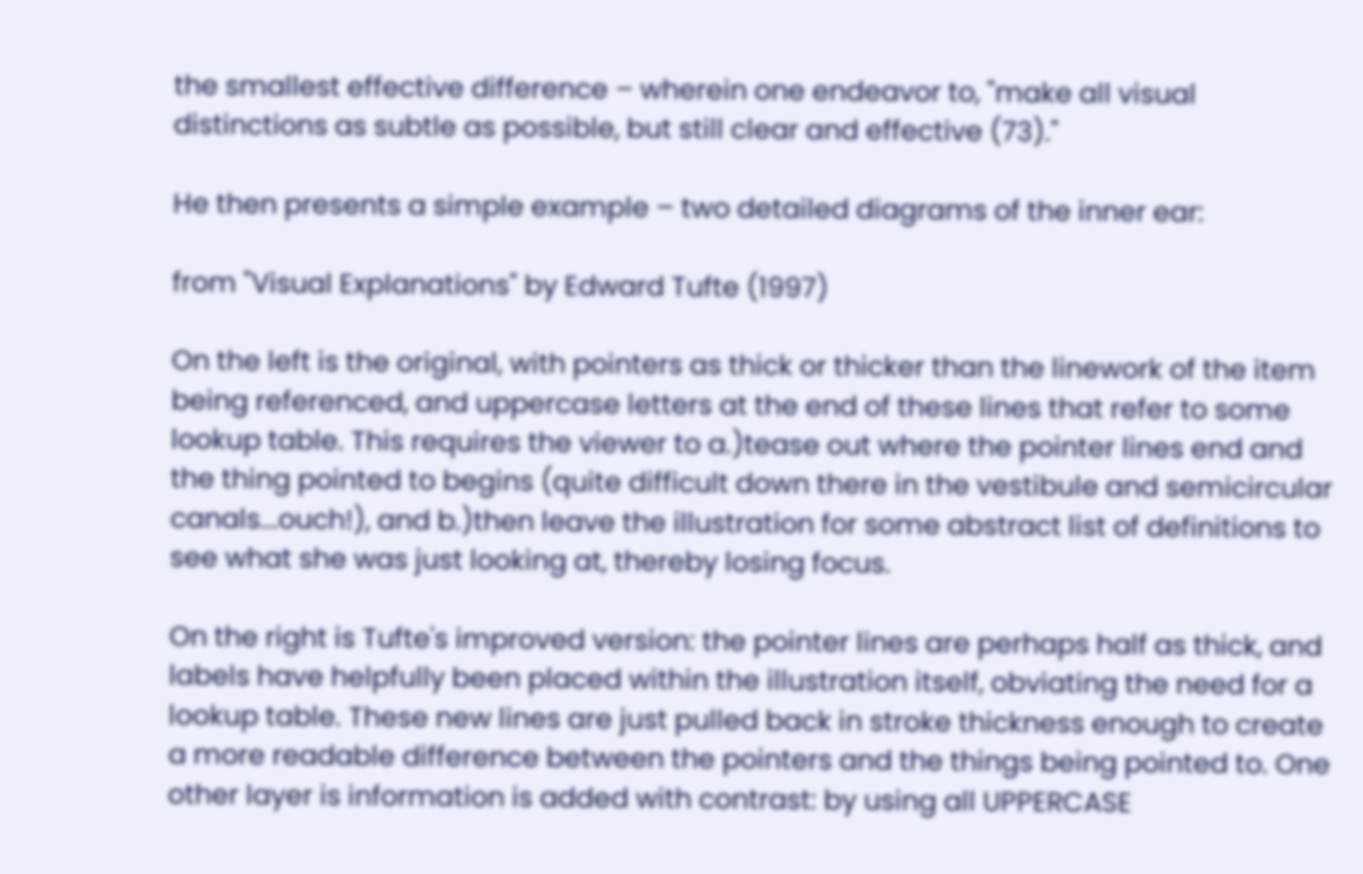the smallest effective difference – wherein one endeavor to, "make all visual distinctions as subtle as possible, but still clear and effective (73)."

He then presents a simple example – two detailed diagrams of the inner ear:

from "Visual Explanations" by Edward Tufte (1997)

On the left is the original, with pointers as thick or thicker than the linework of the item being referenced, and uppercase letters at the end of these lines that refer to some lookup table. This requires the viewer to a.)tease out where the pointer lines end and the thing pointed to begins (quite difficult down there in the vestibule and semicircular canals...ouch!), and b.)then leave the illustration for some abstract list of definitions to see what she was just looking at, thereby losing focus.

On the right is Tufte's improved version: the pointer lines are perhaps half as thick, and labels have helpfully been placed within the illustration itself, obviating the need for a lookup table. These new lines are just pulled back in stroke thickness enough to create a more readable difference between the pointers and the things being pointed to. One other layer is information is added with contrast: by using all UPPERCASE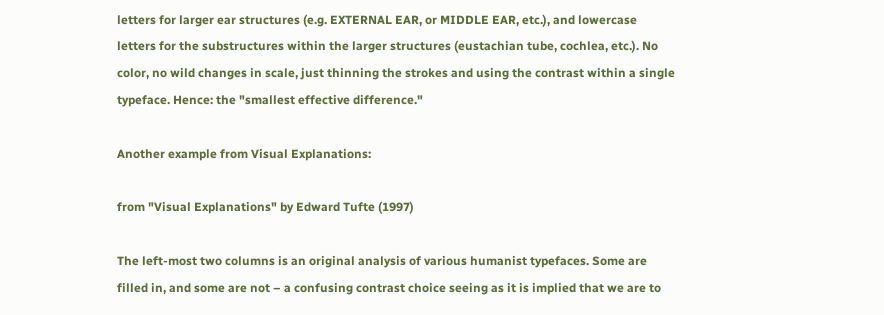letters for larger ear structures (e.g. EXTERNAL EAR, or MIDDLE EAR, etc.), and lowercase letters for the substructures within the larger structures (eustachian tube, cochlea, etc.). No color, no wild changes in scale, just thinning the strokes and using the contrast within a single typeface. Hence: the "smallest effective difference."

Another example from Visual Explanations:

from "Visual Explanations" by Edward Tufte (1997)

The left-most two columns is an original analysis of various humanist typefaces. Some are filled in, and some are not – a confusing contrast choice seeing as it is implied that we are to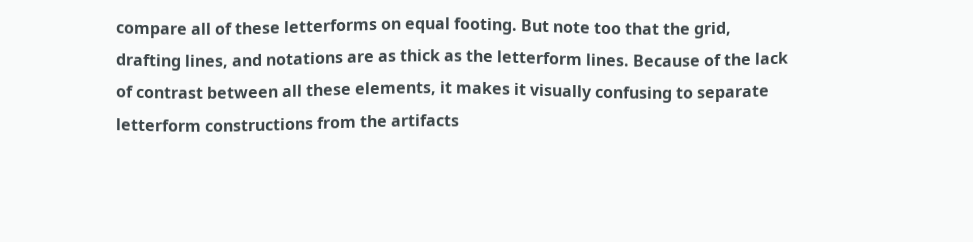compare all of these letterforms on equal footing. But note too that the grid, drafting lines, and notations are as thick as the letterform lines. Because of the lack of contrast between all these elements, it makes it visually confusing to separate letterform constructions from the artifacts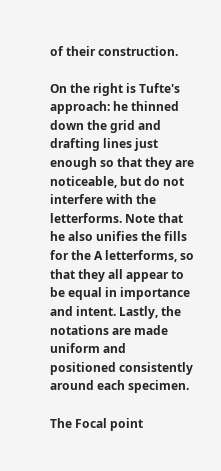of their construction.

On the right is Tufte's approach: he thinned down the grid and drafting lines just enough so that they are noticeable, but do not interfere with the letterforms. Note that he also unifies the fills for the A letterforms, so that they all appear to be equal in importance and intent. Lastly, the notations are made uniform and positioned consistently around each specimen.

The Focal point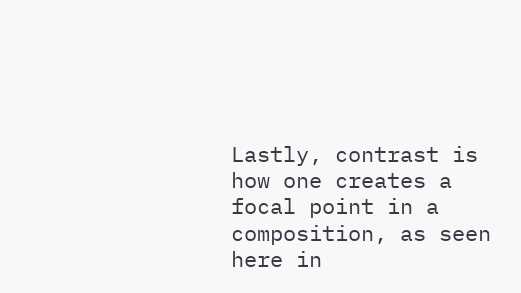Lastly, contrast is how one creates a focal point in a composition, as seen here in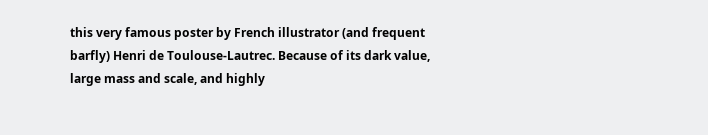this very famous poster by French illustrator (and frequent barfly) Henri de Toulouse-Lautrec. Because of its dark value, large mass and scale, and highly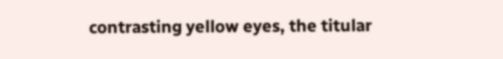contrasting yellow eyes, the titular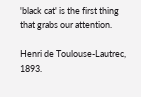'black cat' is the first thing that grabs our attention.

Henri de Toulouse-Lautrec, 1893.